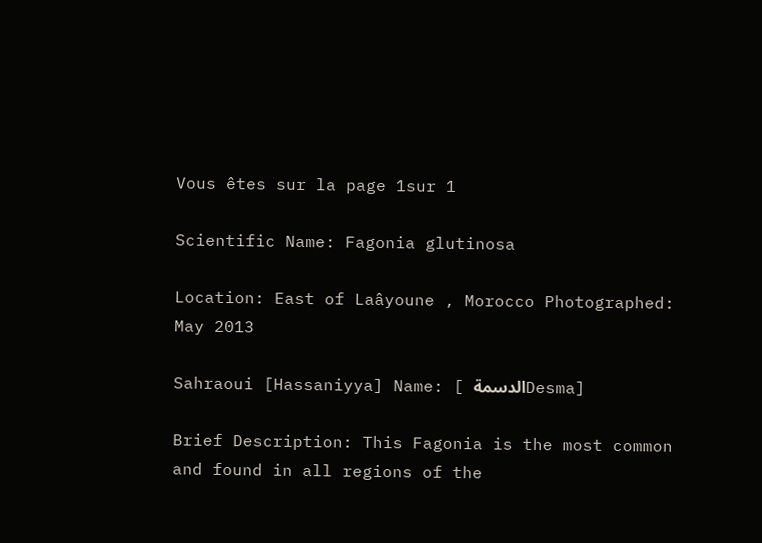Vous êtes sur la page 1sur 1

Scientific Name: Fagonia glutinosa

Location: East of Laâyoune , Morocco Photographed: May 2013

Sahraoui [Hassaniyya] Name: [ الدسمةDesma]

Brief Description: This Fagonia is the most common and found in all regions of the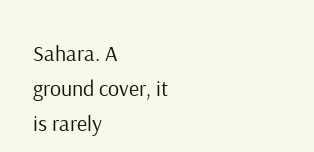Sahara. A ground cover, it is rarely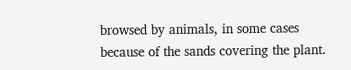browsed by animals, in some cases because of the sands covering the plant.